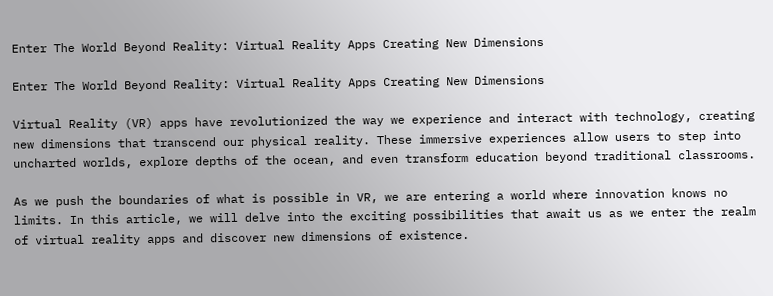Enter The World Beyond Reality: Virtual Reality Apps Creating New Dimensions

Enter The World Beyond Reality: Virtual Reality Apps Creating New Dimensions

Virtual Reality (VR) apps have revolutionized the way we experience and interact with technology, creating new dimensions that transcend our physical reality. These immersive experiences allow users to step into uncharted worlds, explore depths of the ocean, and even transform education beyond traditional classrooms.

As we push the boundaries of what is possible in VR, we are entering a world where innovation knows no limits. In this article, we will delve into the exciting possibilities that await us as we enter the realm of virtual reality apps and discover new dimensions of existence.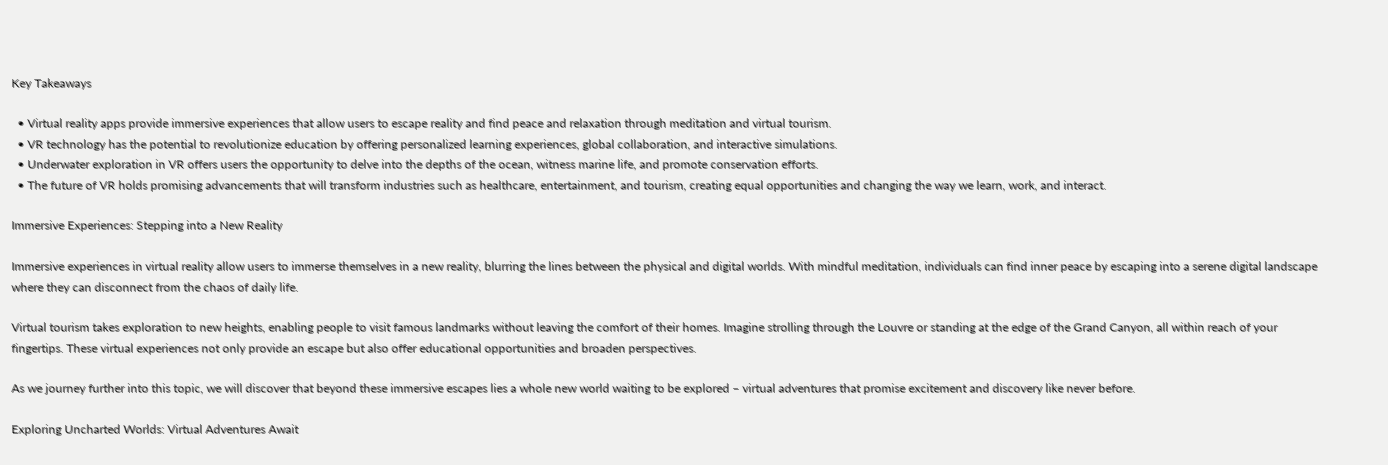Key Takeaways

  • Virtual reality apps provide immersive experiences that allow users to escape reality and find peace and relaxation through meditation and virtual tourism.
  • VR technology has the potential to revolutionize education by offering personalized learning experiences, global collaboration, and interactive simulations.
  • Underwater exploration in VR offers users the opportunity to delve into the depths of the ocean, witness marine life, and promote conservation efforts.
  • The future of VR holds promising advancements that will transform industries such as healthcare, entertainment, and tourism, creating equal opportunities and changing the way we learn, work, and interact.

Immersive Experiences: Stepping into a New Reality

Immersive experiences in virtual reality allow users to immerse themselves in a new reality, blurring the lines between the physical and digital worlds. With mindful meditation, individuals can find inner peace by escaping into a serene digital landscape where they can disconnect from the chaos of daily life.

Virtual tourism takes exploration to new heights, enabling people to visit famous landmarks without leaving the comfort of their homes. Imagine strolling through the Louvre or standing at the edge of the Grand Canyon, all within reach of your fingertips. These virtual experiences not only provide an escape but also offer educational opportunities and broaden perspectives.

As we journey further into this topic, we will discover that beyond these immersive escapes lies a whole new world waiting to be explored – virtual adventures that promise excitement and discovery like never before.

Exploring Uncharted Worlds: Virtual Adventures Await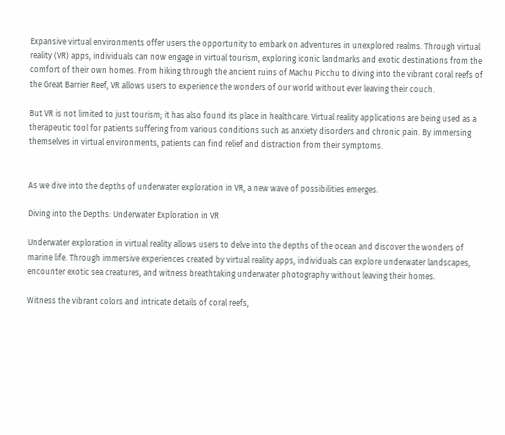Expansive virtual environments offer users the opportunity to embark on adventures in unexplored realms. Through virtual reality (VR) apps, individuals can now engage in virtual tourism, exploring iconic landmarks and exotic destinations from the comfort of their own homes. From hiking through the ancient ruins of Machu Picchu to diving into the vibrant coral reefs of the Great Barrier Reef, VR allows users to experience the wonders of our world without ever leaving their couch.

But VR is not limited to just tourism; it has also found its place in healthcare. Virtual reality applications are being used as a therapeutic tool for patients suffering from various conditions such as anxiety disorders and chronic pain. By immersing themselves in virtual environments, patients can find relief and distraction from their symptoms.


As we dive into the depths of underwater exploration in VR, a new wave of possibilities emerges.

Diving into the Depths: Underwater Exploration in VR

Underwater exploration in virtual reality allows users to delve into the depths of the ocean and discover the wonders of marine life. Through immersive experiences created by virtual reality apps, individuals can explore underwater landscapes, encounter exotic sea creatures, and witness breathtaking underwater photography without leaving their homes.

Witness the vibrant colors and intricate details of coral reefs,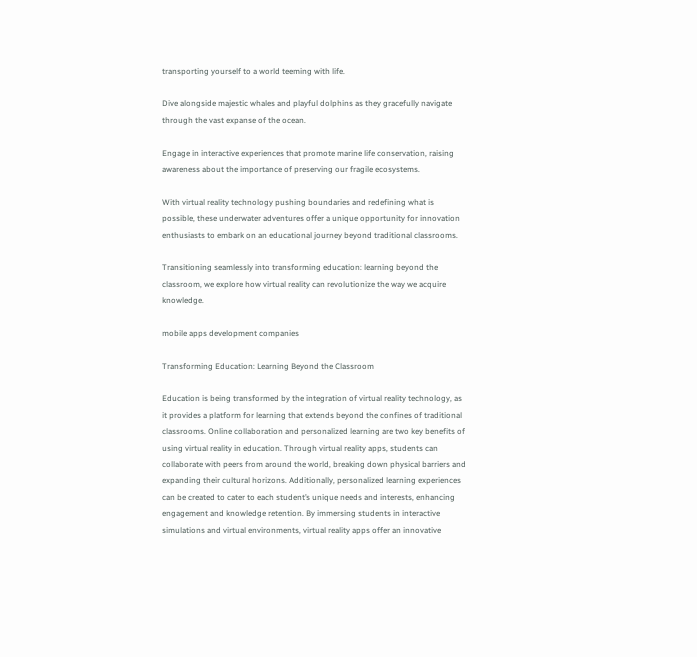transporting yourself to a world teeming with life.

Dive alongside majestic whales and playful dolphins as they gracefully navigate through the vast expanse of the ocean.

Engage in interactive experiences that promote marine life conservation, raising awareness about the importance of preserving our fragile ecosystems.

With virtual reality technology pushing boundaries and redefining what is possible, these underwater adventures offer a unique opportunity for innovation enthusiasts to embark on an educational journey beyond traditional classrooms.

Transitioning seamlessly into transforming education: learning beyond the classroom, we explore how virtual reality can revolutionize the way we acquire knowledge.

mobile apps development companies

Transforming Education: Learning Beyond the Classroom

Education is being transformed by the integration of virtual reality technology, as it provides a platform for learning that extends beyond the confines of traditional classrooms. Online collaboration and personalized learning are two key benefits of using virtual reality in education. Through virtual reality apps, students can collaborate with peers from around the world, breaking down physical barriers and expanding their cultural horizons. Additionally, personalized learning experiences can be created to cater to each student’s unique needs and interests, enhancing engagement and knowledge retention. By immersing students in interactive simulations and virtual environments, virtual reality apps offer an innovative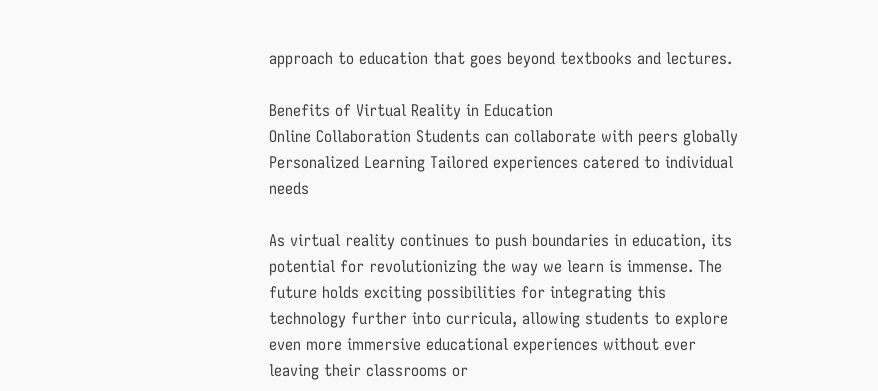approach to education that goes beyond textbooks and lectures.

Benefits of Virtual Reality in Education
Online Collaboration Students can collaborate with peers globally
Personalized Learning Tailored experiences catered to individual needs

As virtual reality continues to push boundaries in education, its potential for revolutionizing the way we learn is immense. The future holds exciting possibilities for integrating this technology further into curricula, allowing students to explore even more immersive educational experiences without ever leaving their classrooms or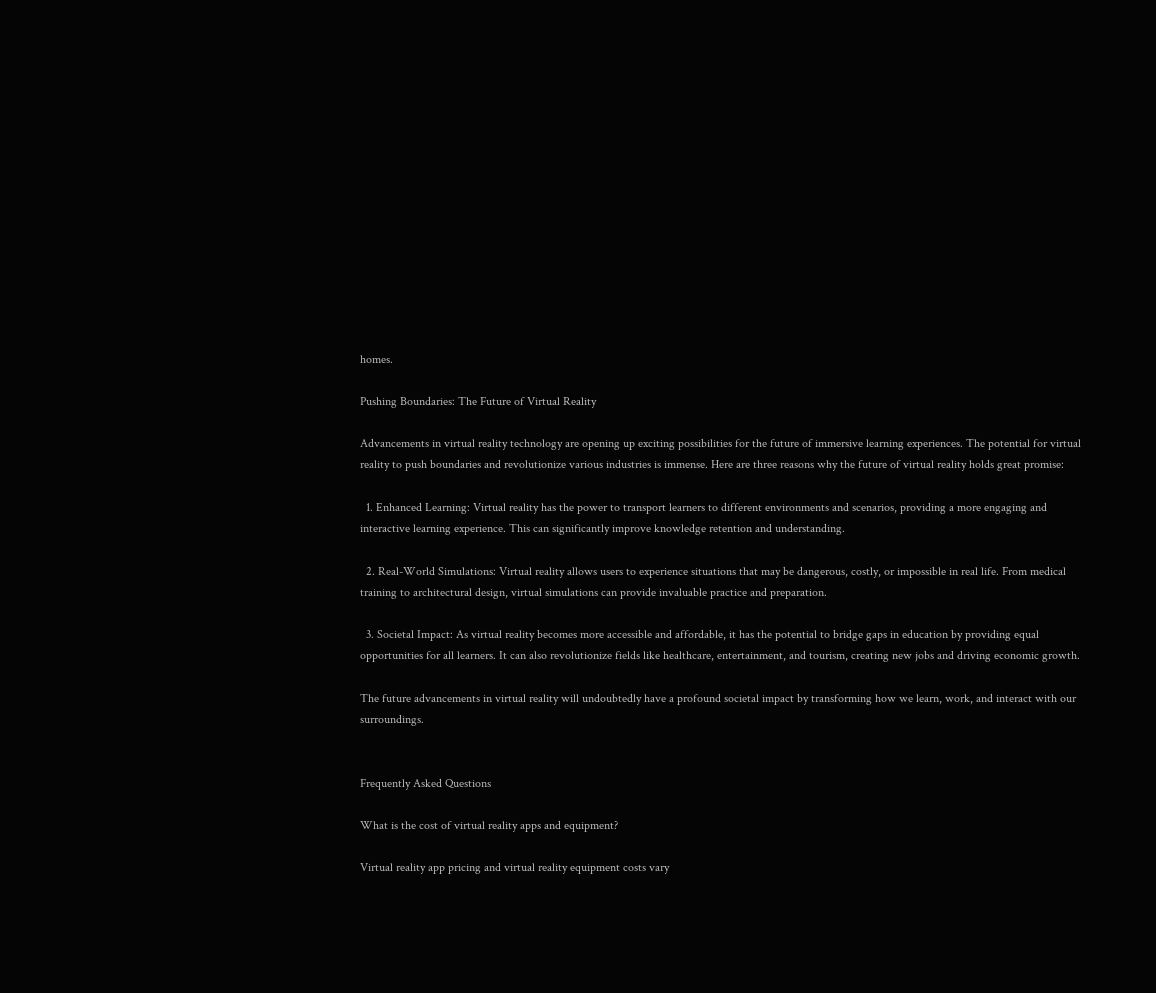homes.

Pushing Boundaries: The Future of Virtual Reality

Advancements in virtual reality technology are opening up exciting possibilities for the future of immersive learning experiences. The potential for virtual reality to push boundaries and revolutionize various industries is immense. Here are three reasons why the future of virtual reality holds great promise:

  1. Enhanced Learning: Virtual reality has the power to transport learners to different environments and scenarios, providing a more engaging and interactive learning experience. This can significantly improve knowledge retention and understanding.

  2. Real-World Simulations: Virtual reality allows users to experience situations that may be dangerous, costly, or impossible in real life. From medical training to architectural design, virtual simulations can provide invaluable practice and preparation.

  3. Societal Impact: As virtual reality becomes more accessible and affordable, it has the potential to bridge gaps in education by providing equal opportunities for all learners. It can also revolutionize fields like healthcare, entertainment, and tourism, creating new jobs and driving economic growth.

The future advancements in virtual reality will undoubtedly have a profound societal impact by transforming how we learn, work, and interact with our surroundings.


Frequently Asked Questions

What is the cost of virtual reality apps and equipment?

Virtual reality app pricing and virtual reality equipment costs vary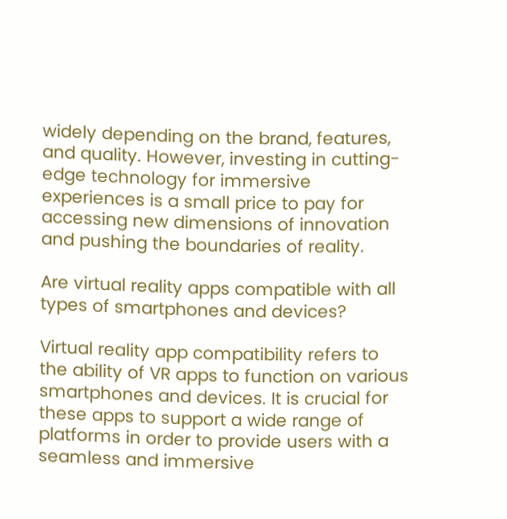widely depending on the brand, features, and quality. However, investing in cutting-edge technology for immersive experiences is a small price to pay for accessing new dimensions of innovation and pushing the boundaries of reality.

Are virtual reality apps compatible with all types of smartphones and devices?

Virtual reality app compatibility refers to the ability of VR apps to function on various smartphones and devices. It is crucial for these apps to support a wide range of platforms in order to provide users with a seamless and immersive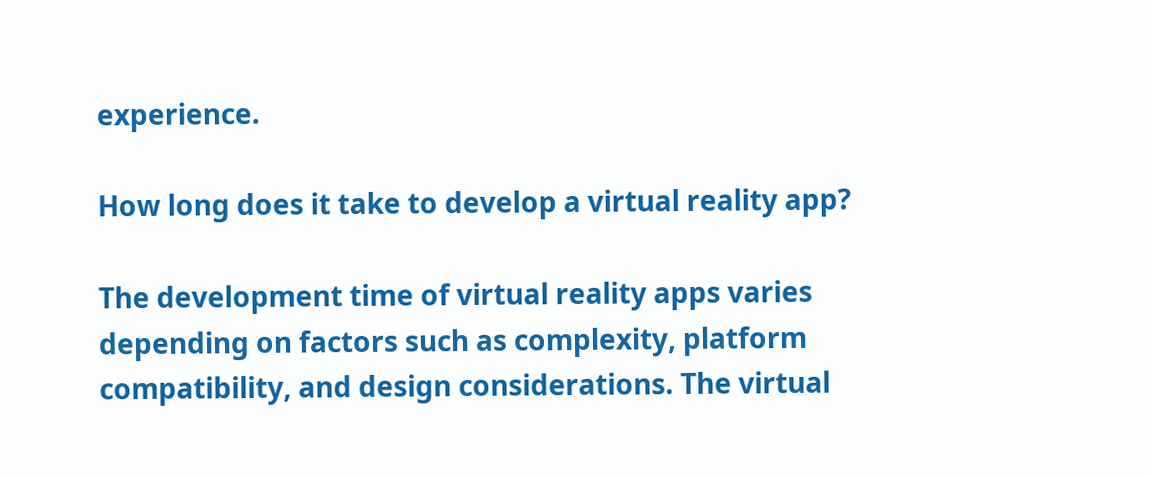experience.

How long does it take to develop a virtual reality app?

The development time of virtual reality apps varies depending on factors such as complexity, platform compatibility, and design considerations. The virtual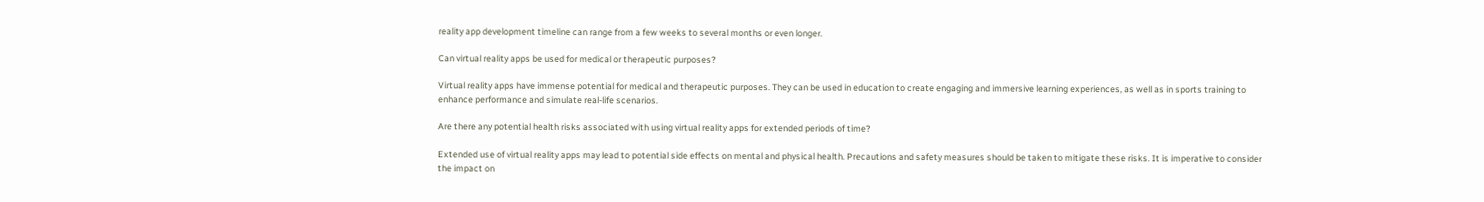reality app development timeline can range from a few weeks to several months or even longer.

Can virtual reality apps be used for medical or therapeutic purposes?

Virtual reality apps have immense potential for medical and therapeutic purposes. They can be used in education to create engaging and immersive learning experiences, as well as in sports training to enhance performance and simulate real-life scenarios.

Are there any potential health risks associated with using virtual reality apps for extended periods of time?

Extended use of virtual reality apps may lead to potential side effects on mental and physical health. Precautions and safety measures should be taken to mitigate these risks. It is imperative to consider the impact on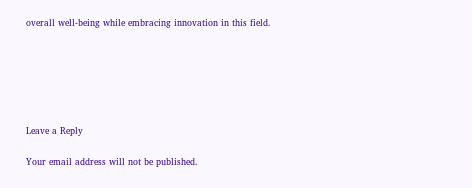overall well-being while embracing innovation in this field.






Leave a Reply

Your email address will not be published.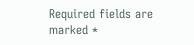Required fields are marked *